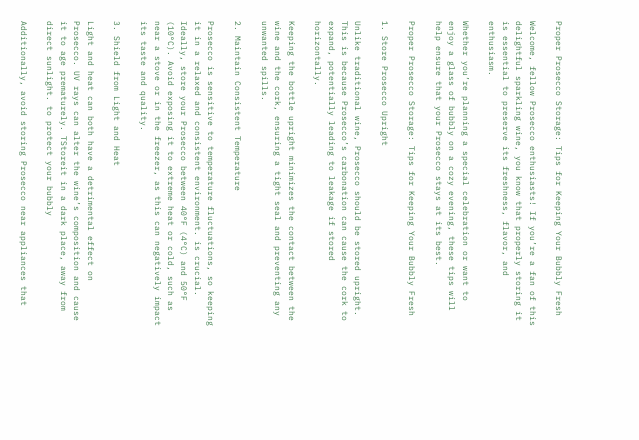Proper Prosecco Storage: Tips for Keeping Your Bubbly Fresh

Welcome, fellow Prosecco enthusiasts! If you’re a fan of this delightful sparkling wine, you know that properly storing it is essential to preserve its freshness, flavor, and enthusiasm.

Whether you’re planning a special celebration or want to enjoy a glass of bubbly on a cozy evening, these tips will help ensure that your Prosecco stays at its best.

Proper Prosecco Storage: Tips for Keeping Your Bubbly Fresh

1. Store Prosecco Upright

Unlike traditional wine, Prosecco should be stored upright. This is because Prosecco’s carbonation can cause the cork to expand, potentially leading to leakage if stored horizontally.

Keeping the bottle upright minimizes the contact between the wine and the cork, ensuring a tight seal and preventing any unwanted spills.

2. Maintain Consistent Temperature

Prosecco is sensitive to temperature fluctuations, so keeping it in a relaxed and consistent environment. is crucial. Ideally, store your Prosecco between 40°F (4°C) and 50°F (10°C). Avoid exposing it to extreme heat or cold, such as near a stove or in the freezer, as this can negatively impact its taste and quality.

3. Shield from Light and Heat

Light and heat can both have a detrimental effect on Prosecco. UV rays can alter the wine’s composition and cause it to age prematurely. TStoreit in a dark place, away from direct sunlight. to protect your bubbly

Additionally, avoid storing Prosecco near appliances that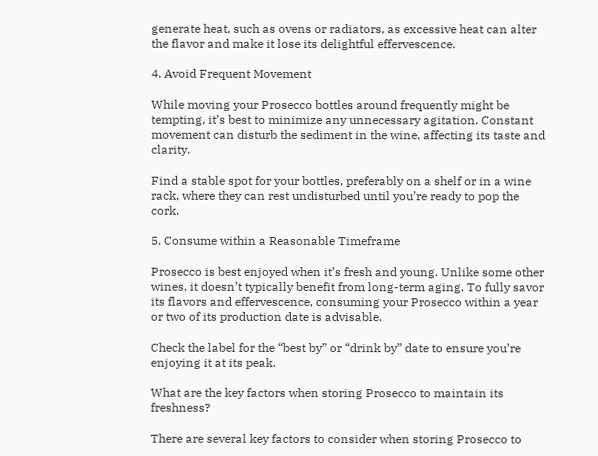generate heat, such as ovens or radiators, as excessive heat can alter the flavor and make it lose its delightful effervescence.

4. Avoid Frequent Movement

While moving your Prosecco bottles around frequently might be tempting, it’s best to minimize any unnecessary agitation. Constant movement can disturb the sediment in the wine, affecting its taste and clarity.

Find a stable spot for your bottles, preferably on a shelf or in a wine rack, where they can rest undisturbed until you’re ready to pop the cork.

5. Consume within a Reasonable Timeframe

Prosecco is best enjoyed when it’s fresh and young. Unlike some other wines, it doesn’t typically benefit from long-term aging. To fully savor its flavors and effervescence, consuming your Prosecco within a year or two of its production date is advisable.

Check the label for the “best by” or “drink by” date to ensure you’re enjoying it at its peak.

What are the key factors when storing Prosecco to maintain its freshness?

There are several key factors to consider when storing Prosecco to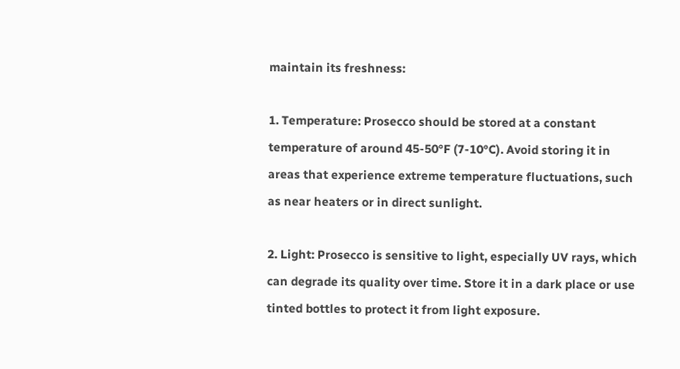maintain its freshness:

1. Temperature: Prosecco should be stored at a constant temperature of around 45-50°F (7-10°C). Avoid storing it in areas that experience extreme temperature fluctuations, such as near heaters or in direct sunlight.

2. Light: Prosecco is sensitive to light, especially UV rays, which can degrade its quality over time. Store it in a dark place or use tinted bottles to protect it from light exposure.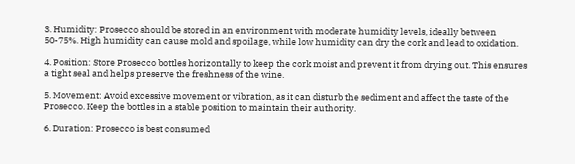3. Humidity: Prosecco should be stored in an environment with moderate humidity levels, ideally between 50-75%. High humidity can cause mold and spoilage, while low humidity can dry the cork and lead to oxidation.

4. Position: Store Prosecco bottles horizontally to keep the cork moist and prevent it from drying out. This ensures a tight seal and helps preserve the freshness of the wine.

5. Movement: Avoid excessive movement or vibration, as it can disturb the sediment and affect the taste of the Prosecco. Keep the bottles in a stable position to maintain their authority.

6. Duration: Prosecco is best consumed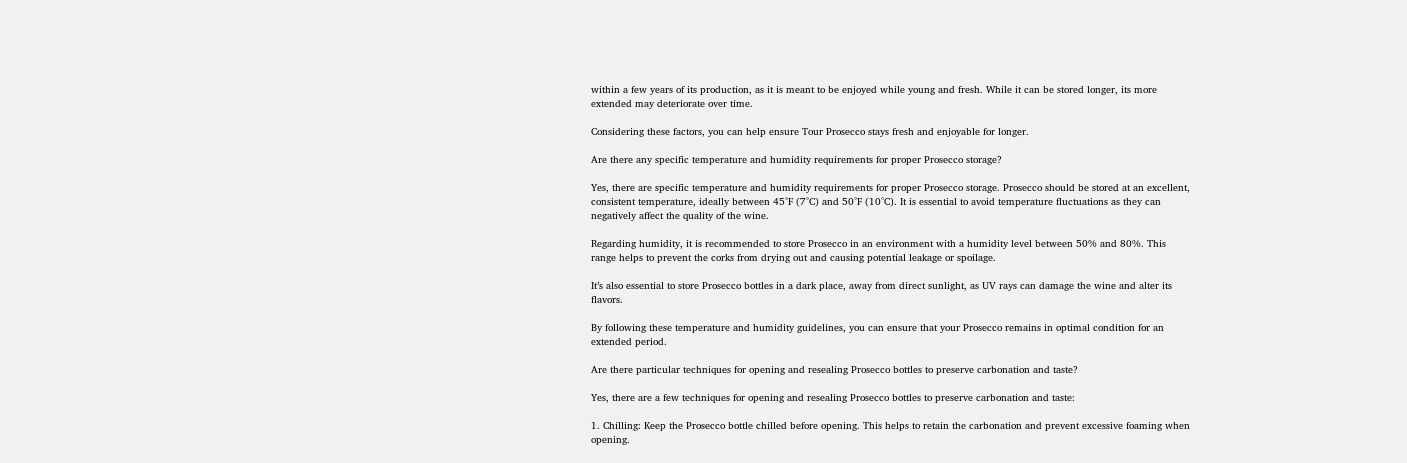within a few years of its production, as it is meant to be enjoyed while young and fresh. While it can be stored longer, its more extended may deteriorate over time.

Considering these factors, you can help ensure Tour Prosecco stays fresh and enjoyable for longer.

Are there any specific temperature and humidity requirements for proper Prosecco storage?

Yes, there are specific temperature and humidity requirements for proper Prosecco storage. Prosecco should be stored at an excellent, consistent temperature, ideally between 45°F (7°C) and 50°F (10°C). It is essential to avoid temperature fluctuations as they can negatively affect the quality of the wine.

Regarding humidity, it is recommended to store Prosecco in an environment with a humidity level between 50% and 80%. This range helps to prevent the corks from drying out and causing potential leakage or spoilage.

It’s also essential to store Prosecco bottles in a dark place, away from direct sunlight, as UV rays can damage the wine and alter its flavors.

By following these temperature and humidity guidelines, you can ensure that your Prosecco remains in optimal condition for an extended period.

Are there particular techniques for opening and resealing Prosecco bottles to preserve carbonation and taste?

Yes, there are a few techniques for opening and resealing Prosecco bottles to preserve carbonation and taste:

1. Chilling: Keep the Prosecco bottle chilled before opening. This helps to retain the carbonation and prevent excessive foaming when opening.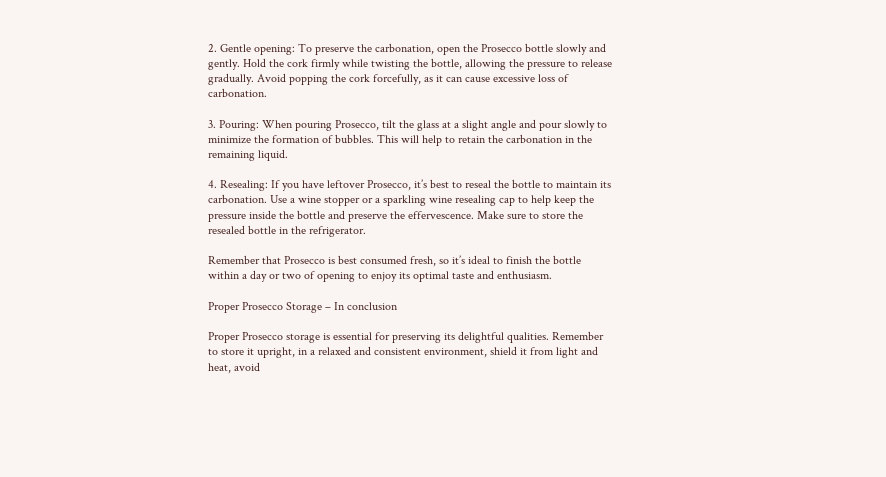2. Gentle opening: To preserve the carbonation, open the Prosecco bottle slowly and gently. Hold the cork firmly while twisting the bottle, allowing the pressure to release gradually. Avoid popping the cork forcefully, as it can cause excessive loss of carbonation.

3. Pouring: When pouring Prosecco, tilt the glass at a slight angle and pour slowly to minimize the formation of bubbles. This will help to retain the carbonation in the remaining liquid.

4. Resealing: If you have leftover Prosecco, it’s best to reseal the bottle to maintain its carbonation. Use a wine stopper or a sparkling wine resealing cap to help keep the pressure inside the bottle and preserve the effervescence. Make sure to store the resealed bottle in the refrigerator.

Remember that Prosecco is best consumed fresh, so it’s ideal to finish the bottle within a day or two of opening to enjoy its optimal taste and enthusiasm.

Proper Prosecco Storage – In conclusion

Proper Prosecco storage is essential for preserving its delightful qualities. Remember to store it upright, in a relaxed and consistent environment, shield it from light and heat, avoid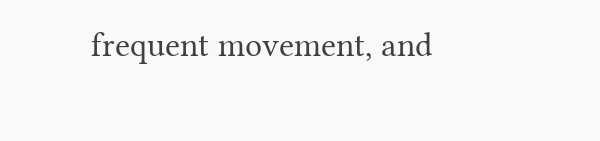frequent movement, and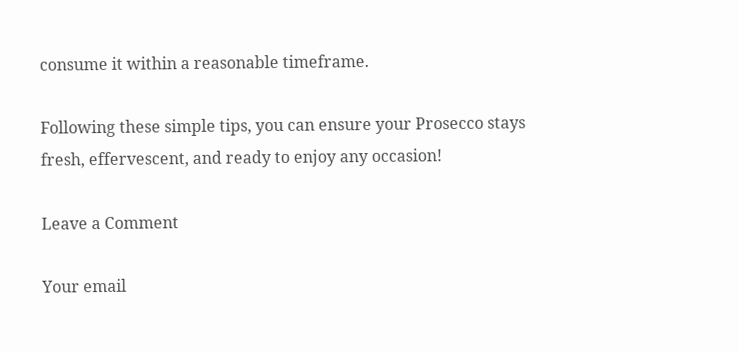consume it within a reasonable timeframe.

Following these simple tips, you can ensure your Prosecco stays fresh, effervescent, and ready to enjoy any occasion!

Leave a Comment

Your email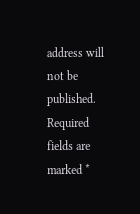address will not be published. Required fields are marked *